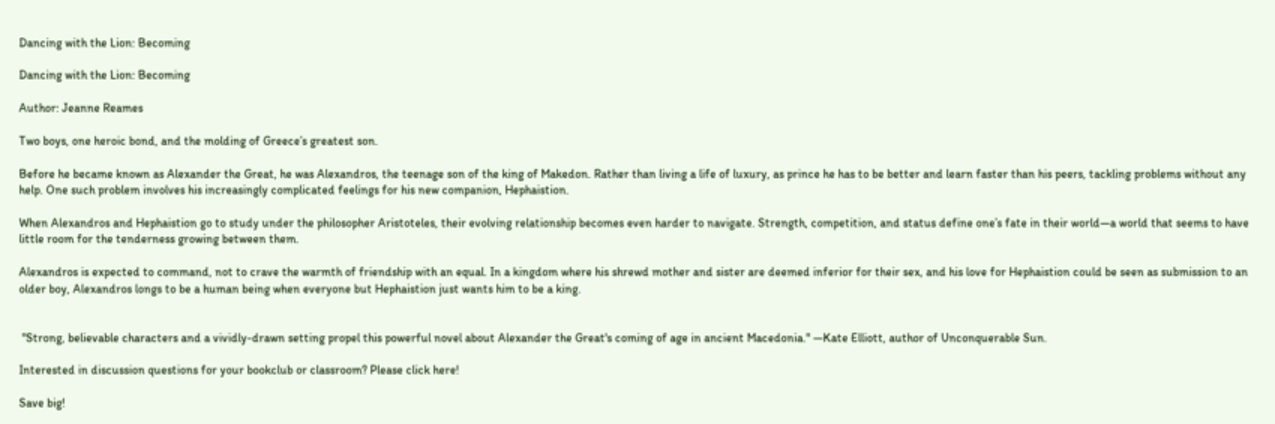Dancing with the Lion: Becoming

Dancing with the Lion: Becoming

Author: Jeanne Reames

Two boys, one heroic bond, and the molding of Greece’s greatest son.

Before he became known as Alexander the Great, he was Alexandros, the teenage son of the king of Makedon. Rather than living a life of luxury, as prince he has to be better and learn faster than his peers, tackling problems without any help. One such problem involves his increasingly complicated feelings for his new companion, Hephaistion.

When Alexandros and Hephaistion go to study under the philosopher Aristoteles, their evolving relationship becomes even harder to navigate. Strength, competition, and status define one’s fate in their world—a world that seems to have little room for the tenderness growing between them.

Alexandros is expected to command, not to crave the warmth of friendship with an equal. In a kingdom where his shrewd mother and sister are deemed inferior for their sex, and his love for Hephaistion could be seen as submission to an older boy, Alexandros longs to be a human being when everyone but Hephaistion just wants him to be a king.


 "Strong, believable characters and a vividly-drawn setting propel this powerful novel about Alexander the Great's coming of age in ancient Macedonia." —Kate Elliott, author of Unconquerable Sun.

Interested in discussion questions for your bookclub or classroom? Please click here!

Save big!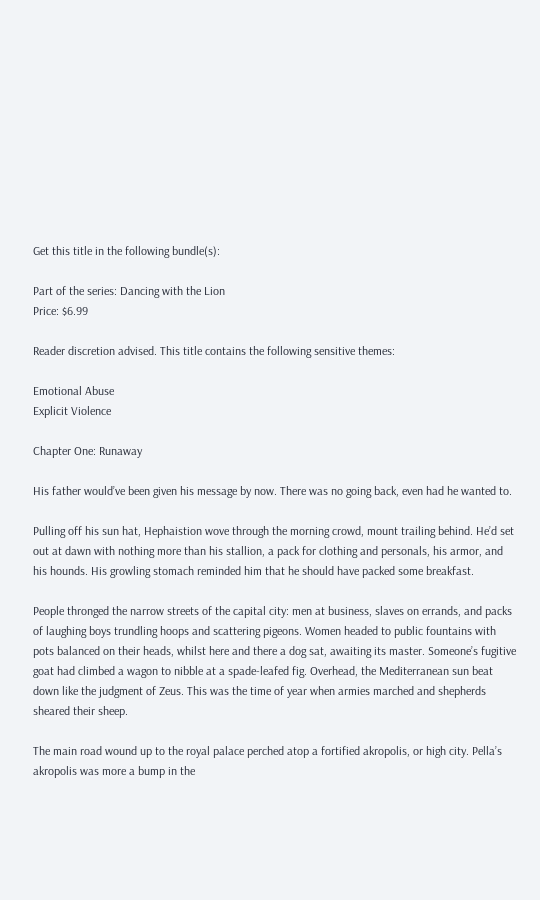Get this title in the following bundle(s):

Part of the series: Dancing with the Lion
Price: $6.99

Reader discretion advised. This title contains the following sensitive themes:

Emotional Abuse
Explicit Violence

Chapter One: Runaway

His father would’ve been given his message by now. There was no going back, even had he wanted to.

Pulling off his sun hat, Hephaistion wove through the morning crowd, mount trailing behind. He’d set out at dawn with nothing more than his stallion, a pack for clothing and personals, his armor, and his hounds. His growling stomach reminded him that he should have packed some breakfast.

People thronged the narrow streets of the capital city: men at business, slaves on errands, and packs of laughing boys trundling hoops and scattering pigeons. Women headed to public fountains with pots balanced on their heads, whilst here and there a dog sat, awaiting its master. Someone’s fugitive goat had climbed a wagon to nibble at a spade-leafed fig. Overhead, the Mediterranean sun beat down like the judgment of Zeus. This was the time of year when armies marched and shepherds sheared their sheep.

The main road wound up to the royal palace perched atop a fortified akropolis, or high city. Pella’s akropolis was more a bump in the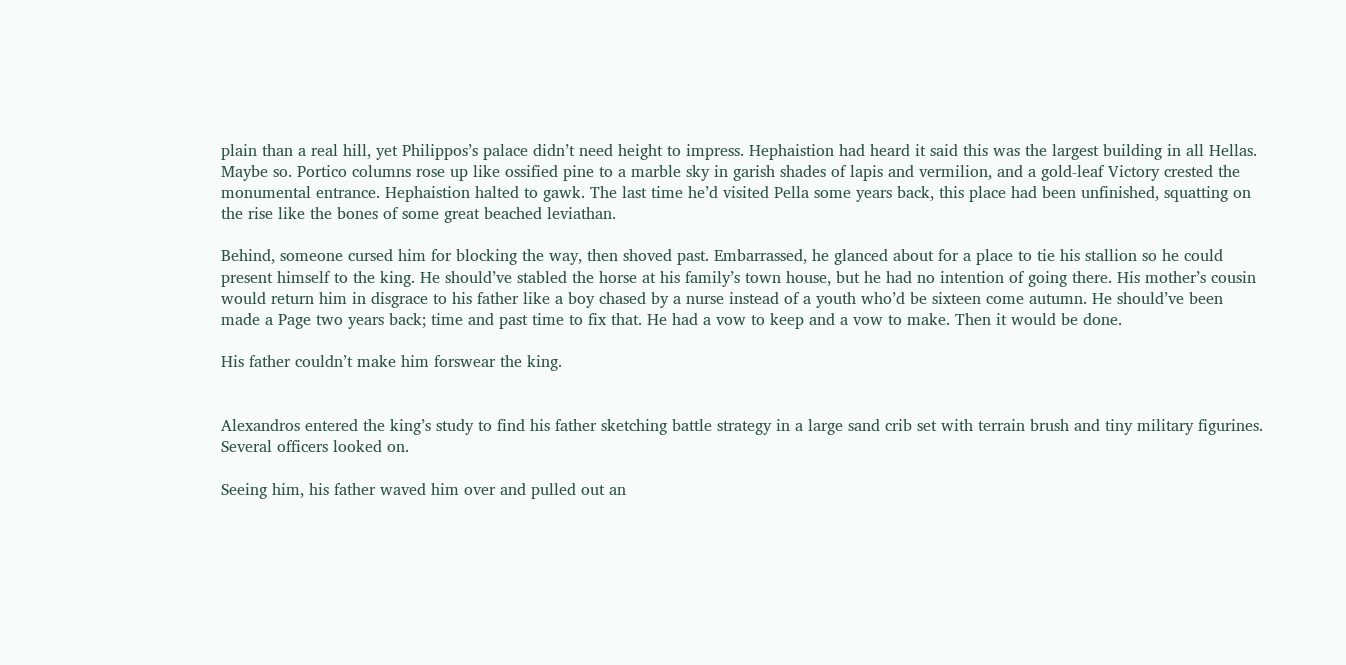plain than a real hill, yet Philippos’s palace didn’t need height to impress. Hephaistion had heard it said this was the largest building in all Hellas. Maybe so. Portico columns rose up like ossified pine to a marble sky in garish shades of lapis and vermilion, and a gold-leaf Victory crested the monumental entrance. Hephaistion halted to gawk. The last time he’d visited Pella some years back, this place had been unfinished, squatting on the rise like the bones of some great beached leviathan.

Behind, someone cursed him for blocking the way, then shoved past. Embarrassed, he glanced about for a place to tie his stallion so he could present himself to the king. He should’ve stabled the horse at his family’s town house, but he had no intention of going there. His mother’s cousin would return him in disgrace to his father like a boy chased by a nurse instead of a youth who’d be sixteen come autumn. He should’ve been made a Page two years back; time and past time to fix that. He had a vow to keep and a vow to make. Then it would be done.

His father couldn’t make him forswear the king.


Alexandros entered the king’s study to find his father sketching battle strategy in a large sand crib set with terrain brush and tiny military figurines. Several officers looked on.

Seeing him, his father waved him over and pulled out an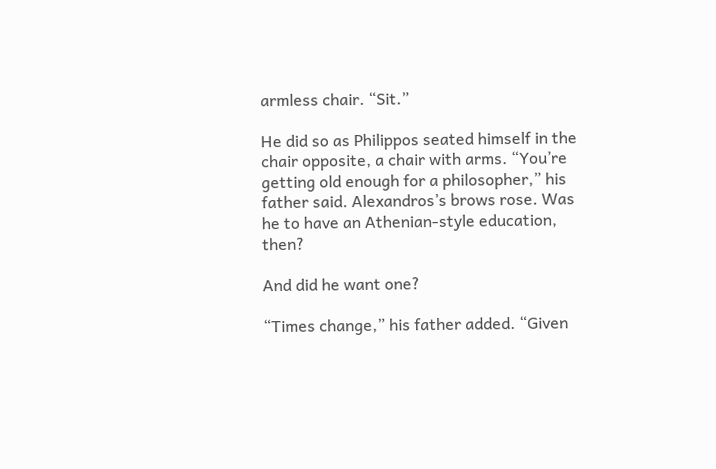armless chair. “Sit.”

He did so as Philippos seated himself in the chair opposite, a chair with arms. “You’re getting old enough for a philosopher,” his father said. Alexandros’s brows rose. Was he to have an Athenian-style education, then?

And did he want one?

“Times change,” his father added. “Given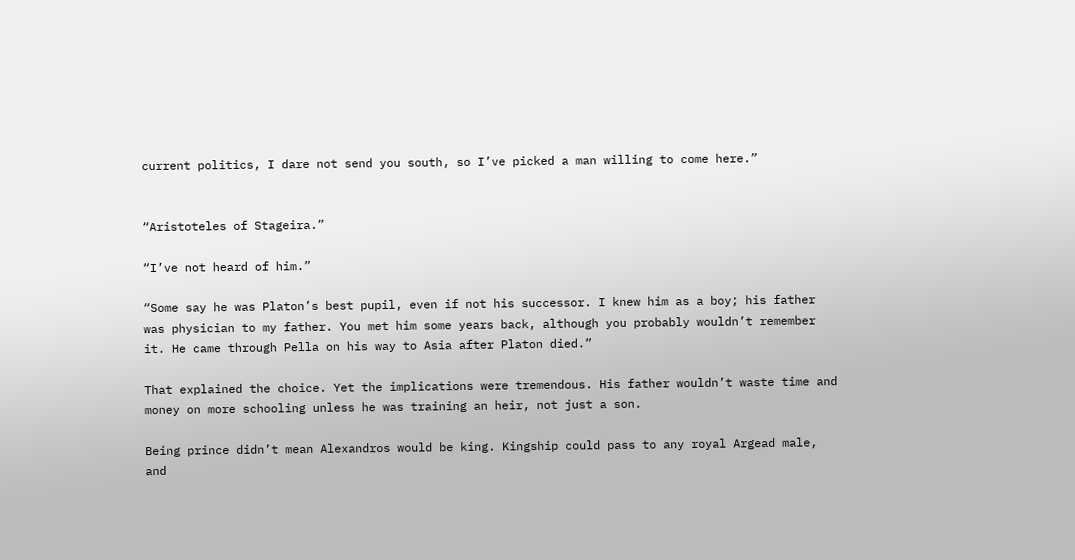current politics, I dare not send you south, so I’ve picked a man willing to come here.”


“Aristoteles of Stageira.”

“I’ve not heard of him.”

“Some say he was Platon’s best pupil, even if not his successor. I knew him as a boy; his father was physician to my father. You met him some years back, although you probably wouldn’t remember it. He came through Pella on his way to Asia after Platon died.”

That explained the choice. Yet the implications were tremendous. His father wouldn’t waste time and money on more schooling unless he was training an heir, not just a son.

Being prince didn’t mean Alexandros would be king. Kingship could pass to any royal Argead male, and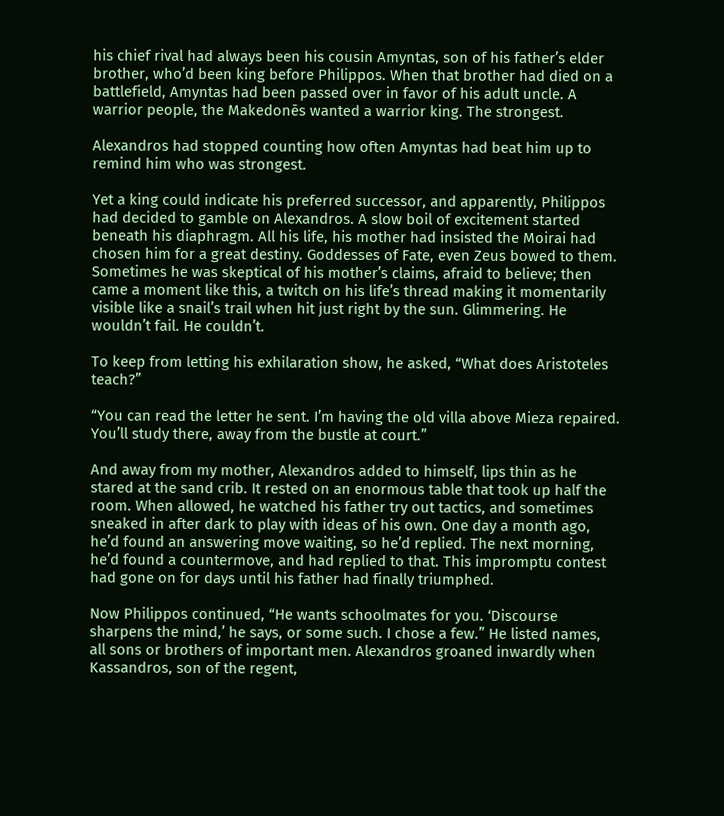his chief rival had always been his cousin Amyntas, son of his father’s elder brother, who’d been king before Philippos. When that brother had died on a battlefield, Amyntas had been passed over in favor of his adult uncle. A warrior people, the Makedonēs wanted a warrior king. The strongest.

Alexandros had stopped counting how often Amyntas had beat him up to remind him who was strongest.

Yet a king could indicate his preferred successor, and apparently, Philippos had decided to gamble on Alexandros. A slow boil of excitement started beneath his diaphragm. All his life, his mother had insisted the Moirai had chosen him for a great destiny. Goddesses of Fate, even Zeus bowed to them. Sometimes he was skeptical of his mother’s claims, afraid to believe; then came a moment like this, a twitch on his life’s thread making it momentarily visible like a snail’s trail when hit just right by the sun. Glimmering. He wouldn’t fail. He couldn’t.

To keep from letting his exhilaration show, he asked, “What does Aristoteles teach?”

“You can read the letter he sent. I’m having the old villa above Mieza repaired. You’ll study there, away from the bustle at court.”

And away from my mother, Alexandros added to himself, lips thin as he stared at the sand crib. It rested on an enormous table that took up half the room. When allowed, he watched his father try out tactics, and sometimes sneaked in after dark to play with ideas of his own. One day a month ago, he’d found an answering move waiting, so he’d replied. The next morning, he’d found a countermove, and had replied to that. This impromptu contest had gone on for days until his father had finally triumphed.

Now Philippos continued, “He wants schoolmates for you. ‘Discourse sharpens the mind,’ he says, or some such. I chose a few.” He listed names, all sons or brothers of important men. Alexandros groaned inwardly when Kassandros, son of the regent,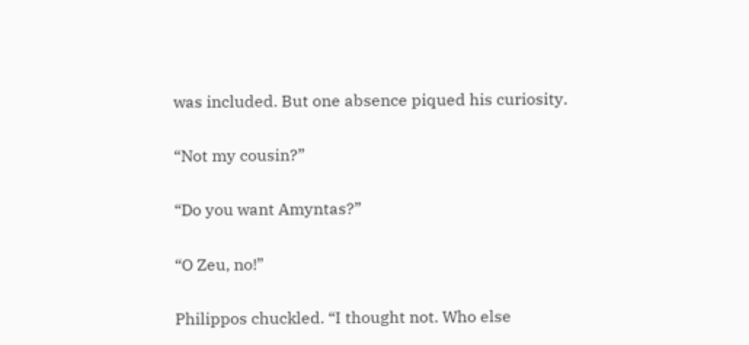was included. But one absence piqued his curiosity.

“Not my cousin?”

“Do you want Amyntas?”

“O Zeu, no!”

Philippos chuckled. “I thought not. Who else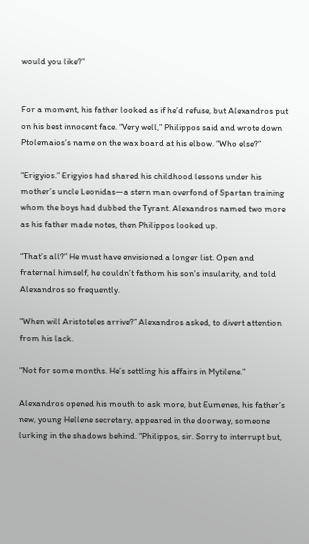would you like?”


For a moment, his father looked as if he’d refuse, but Alexandros put on his best innocent face. “Very well,” Philippos said and wrote down Ptolemaios’s name on the wax board at his elbow. “Who else?”

“Erigyios.” Erigyios had shared his childhood lessons under his mother’s uncle Leonidas—a stern man overfond of Spartan training whom the boys had dubbed the Tyrant. Alexandros named two more as his father made notes, then Philippos looked up.

“That’s all?” He must have envisioned a longer list. Open and fraternal himself, he couldn’t fathom his son’s insularity, and told Alexandros so frequently.

“When will Aristoteles arrive?” Alexandros asked, to divert attention from his lack.

“Not for some months. He’s settling his affairs in Mytilene.”

Alexandros opened his mouth to ask more, but Eumenes, his father’s new, young Hellene secretary, appeared in the doorway, someone lurking in the shadows behind. “Philippos, sir. Sorry to interrupt but,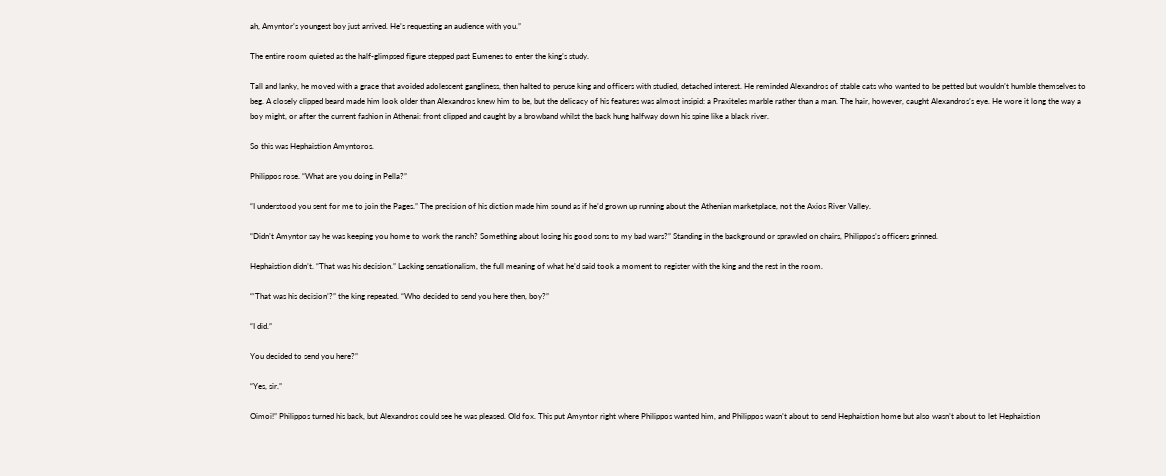ah, Amyntor’s youngest boy just arrived. He’s requesting an audience with you.”

The entire room quieted as the half-glimpsed figure stepped past Eumenes to enter the king’s study.

Tall and lanky, he moved with a grace that avoided adolescent gangliness, then halted to peruse king and officers with studied, detached interest. He reminded Alexandros of stable cats who wanted to be petted but wouldn’t humble themselves to beg. A closely clipped beard made him look older than Alexandros knew him to be, but the delicacy of his features was almost insipid: a Praxiteles marble rather than a man. The hair, however, caught Alexandros’s eye. He wore it long the way a boy might, or after the current fashion in Athenai: front clipped and caught by a browband whilst the back hung halfway down his spine like a black river.

So this was Hephaistion Amyntoros.

Philippos rose. “What are you doing in Pella?”

“I understood you sent for me to join the Pages.” The precision of his diction made him sound as if he’d grown up running about the Athenian marketplace, not the Axios River Valley.

“Didn’t Amyntor say he was keeping you home to work the ranch? Something about losing his good sons to my bad wars?” Standing in the background or sprawled on chairs, Philippos’s officers grinned.

Hephaistion didn’t. “That was his decision.” Lacking sensationalism, the full meaning of what he’d said took a moment to register with the king and the rest in the room.

“‘That was his decision’?” the king repeated. “Who decided to send you here then, boy?”

“I did.”

You decided to send you here?”

“Yes, sir.”

Oimoi!” Philippos turned his back, but Alexandros could see he was pleased. Old fox. This put Amyntor right where Philippos wanted him, and Philippos wasn’t about to send Hephaistion home but also wasn’t about to let Hephaistion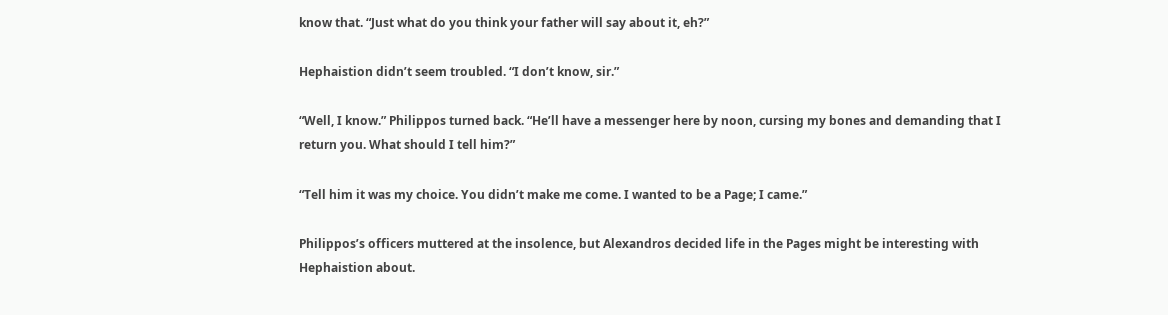know that. “Just what do you think your father will say about it, eh?”

Hephaistion didn’t seem troubled. “I don’t know, sir.”

“Well, I know.” Philippos turned back. “He’ll have a messenger here by noon, cursing my bones and demanding that I return you. What should I tell him?”

“Tell him it was my choice. You didn’t make me come. I wanted to be a Page; I came.”

Philippos’s officers muttered at the insolence, but Alexandros decided life in the Pages might be interesting with Hephaistion about.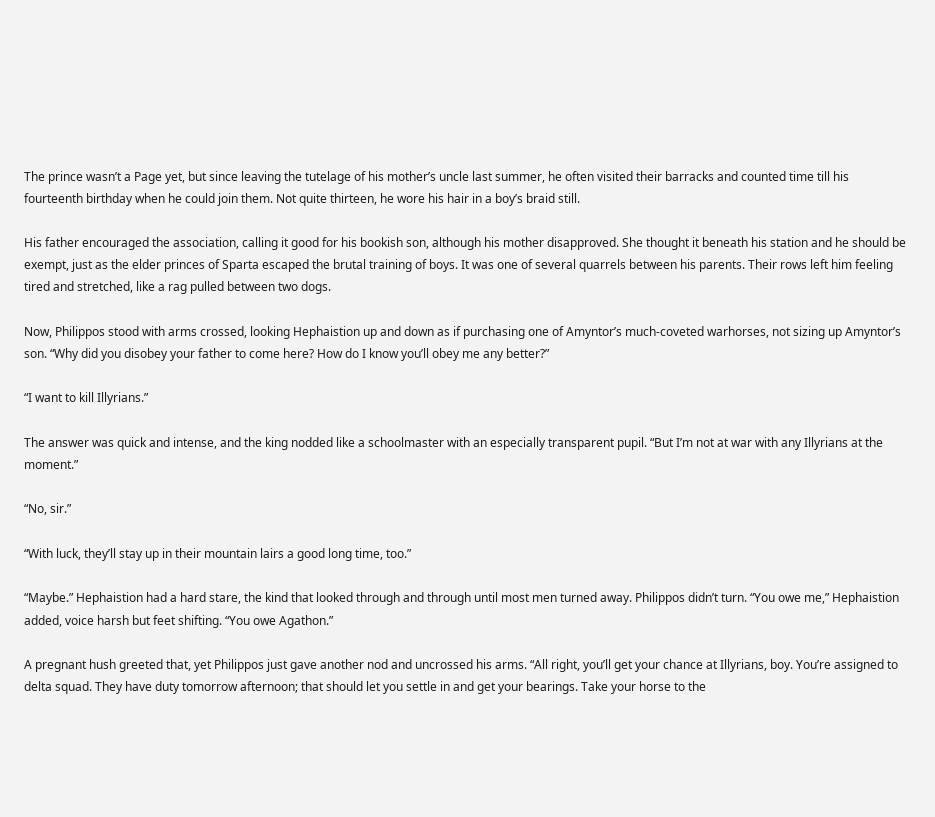The prince wasn’t a Page yet, but since leaving the tutelage of his mother’s uncle last summer, he often visited their barracks and counted time till his fourteenth birthday when he could join them. Not quite thirteen, he wore his hair in a boy’s braid still.

His father encouraged the association, calling it good for his bookish son, although his mother disapproved. She thought it beneath his station and he should be exempt, just as the elder princes of Sparta escaped the brutal training of boys. It was one of several quarrels between his parents. Their rows left him feeling tired and stretched, like a rag pulled between two dogs.

Now, Philippos stood with arms crossed, looking Hephaistion up and down as if purchasing one of Amyntor’s much-coveted warhorses, not sizing up Amyntor’s son. “Why did you disobey your father to come here? How do I know you’ll obey me any better?”

“I want to kill Illyrians.”

The answer was quick and intense, and the king nodded like a schoolmaster with an especially transparent pupil. “But I’m not at war with any Illyrians at the moment.”

“No, sir.”

“With luck, they’ll stay up in their mountain lairs a good long time, too.”

“Maybe.” Hephaistion had a hard stare, the kind that looked through and through until most men turned away. Philippos didn’t turn. “You owe me,” Hephaistion added, voice harsh but feet shifting. “You owe Agathon.”

A pregnant hush greeted that, yet Philippos just gave another nod and uncrossed his arms. “All right, you’ll get your chance at Illyrians, boy. You’re assigned to delta squad. They have duty tomorrow afternoon; that should let you settle in and get your bearings. Take your horse to the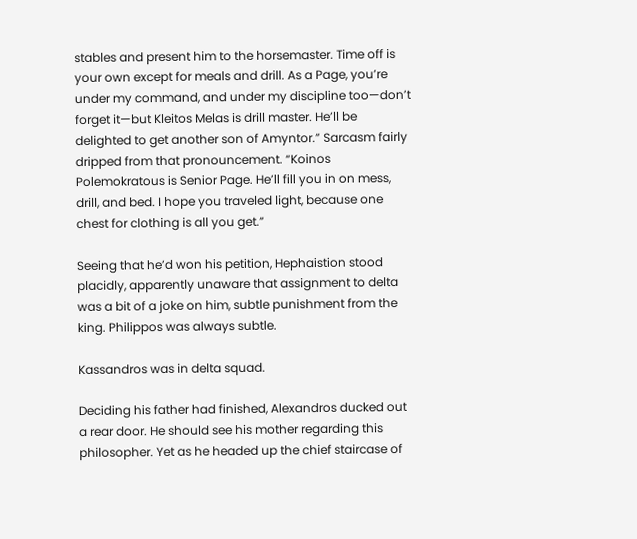stables and present him to the horsemaster. Time off is your own except for meals and drill. As a Page, you’re under my command, and under my discipline too—don’t forget it—but Kleitos Melas is drill master. He’ll be delighted to get another son of Amyntor.” Sarcasm fairly dripped from that pronouncement. “Koinos Polemokratous is Senior Page. He’ll fill you in on mess, drill, and bed. I hope you traveled light, because one chest for clothing is all you get.”

Seeing that he’d won his petition, Hephaistion stood placidly, apparently unaware that assignment to delta was a bit of a joke on him, subtle punishment from the king. Philippos was always subtle.

Kassandros was in delta squad.

Deciding his father had finished, Alexandros ducked out a rear door. He should see his mother regarding this philosopher. Yet as he headed up the chief staircase of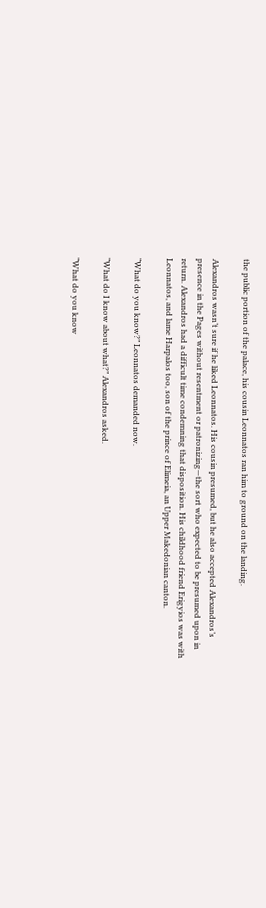the public portion of the palace, his cousin Leonnatos ran him to ground on the landing.

Alexandros wasn’t sure if he liked Leonnatos. His cousin presumed, but he also accepted Alexandros’s presence in the Pages without resentment or patronizing—the sort who expected to be presumed upon in return. Alexandros had a difficult time condemning that disposition. His childhood friend Erigyios was with Leonnatos, and lame Harpalos too, son of the prince of Elimeia, an Upper Makedonian canton.

“What do you know?” Leonnatos demanded now.

“What do I know about what?” Alexandros asked.

“What do you know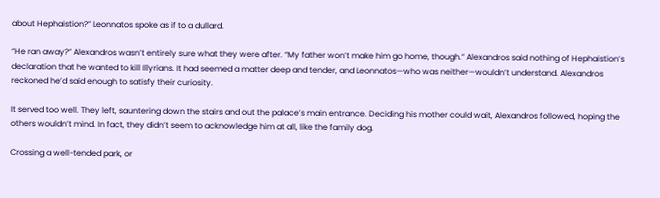about Hephaistion?” Leonnatos spoke as if to a dullard.

“He ran away?” Alexandros wasn’t entirely sure what they were after. “My father won’t make him go home, though.” Alexandros said nothing of Hephaistion’s declaration that he wanted to kill Illyrians. It had seemed a matter deep and tender, and Leonnatos—who was neither—wouldn’t understand. Alexandros reckoned he’d said enough to satisfy their curiosity.

It served too well. They left, sauntering down the stairs and out the palace’s main entrance. Deciding his mother could wait, Alexandros followed, hoping the others wouldn’t mind. In fact, they didn’t seem to acknowledge him at all, like the family dog.

Crossing a well-tended park, or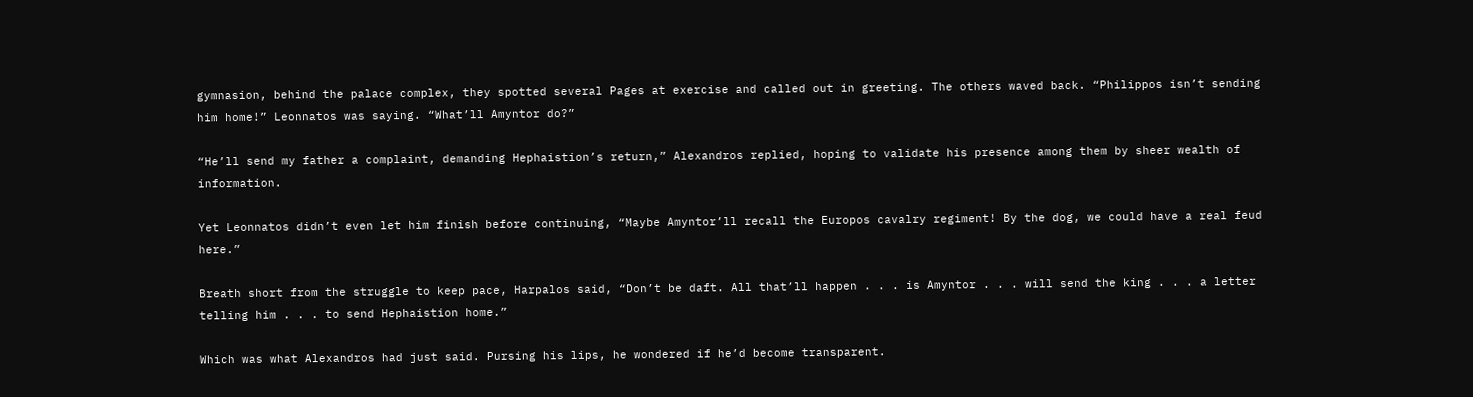gymnasion, behind the palace complex, they spotted several Pages at exercise and called out in greeting. The others waved back. “Philippos isn’t sending him home!” Leonnatos was saying. “What’ll Amyntor do?”

“He’ll send my father a complaint, demanding Hephaistion’s return,” Alexandros replied, hoping to validate his presence among them by sheer wealth of information.

Yet Leonnatos didn’t even let him finish before continuing, “Maybe Amyntor’ll recall the Europos cavalry regiment! By the dog, we could have a real feud here.”

Breath short from the struggle to keep pace, Harpalos said, “Don’t be daft. All that’ll happen . . . is Amyntor . . . will send the king . . . a letter telling him . . . to send Hephaistion home.”

Which was what Alexandros had just said. Pursing his lips, he wondered if he’d become transparent.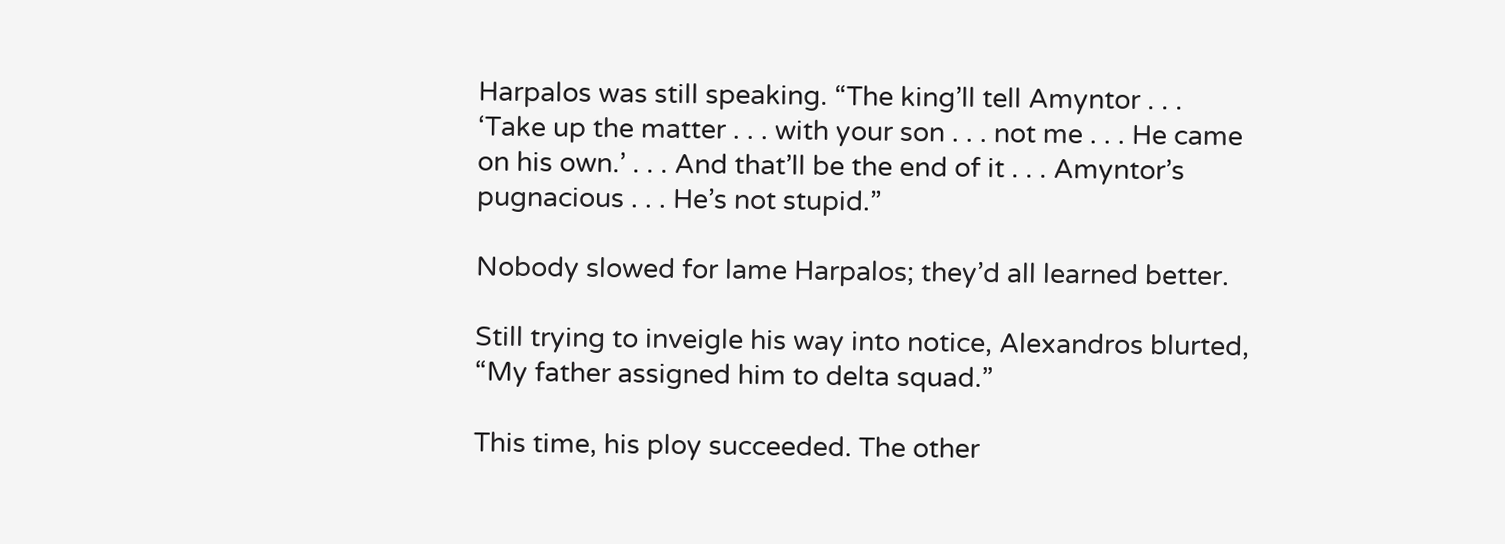Harpalos was still speaking. “The king’ll tell Amyntor . . . ‘Take up the matter . . . with your son . . . not me . . . He came on his own.’ . . . And that’ll be the end of it . . . Amyntor’s pugnacious . . . He’s not stupid.”

Nobody slowed for lame Harpalos; they’d all learned better.

Still trying to inveigle his way into notice, Alexandros blurted, “My father assigned him to delta squad.”

This time, his ploy succeeded. The other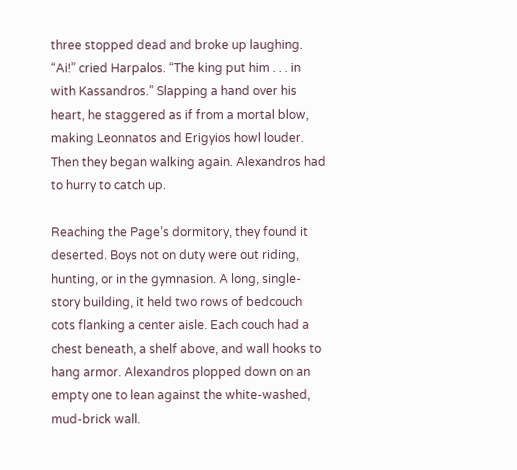three stopped dead and broke up laughing. “Ai!” cried Harpalos. “The king put him . . . in with Kassandros.” Slapping a hand over his heart, he staggered as if from a mortal blow, making Leonnatos and Erigyios howl louder. Then they began walking again. Alexandros had to hurry to catch up.

Reaching the Page’s dormitory, they found it deserted. Boys not on duty were out riding, hunting, or in the gymnasion. A long, single-story building, it held two rows of bedcouch cots flanking a center aisle. Each couch had a chest beneath, a shelf above, and wall hooks to hang armor. Alexandros plopped down on an empty one to lean against the white-washed, mud-brick wall.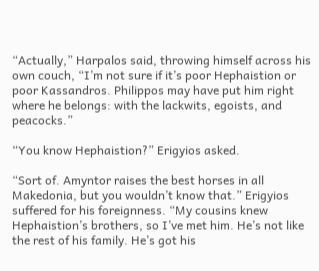“Actually,” Harpalos said, throwing himself across his own couch, “I’m not sure if it’s poor Hephaistion or poor Kassandros. Philippos may have put him right where he belongs: with the lackwits, egoists, and peacocks.”

“You know Hephaistion?” Erigyios asked.

“Sort of. Amyntor raises the best horses in all Makedonia, but you wouldn’t know that.” Erigyios suffered for his foreignness. “My cousins knew Hephaistion’s brothers, so I’ve met him. He’s not like the rest of his family. He’s got his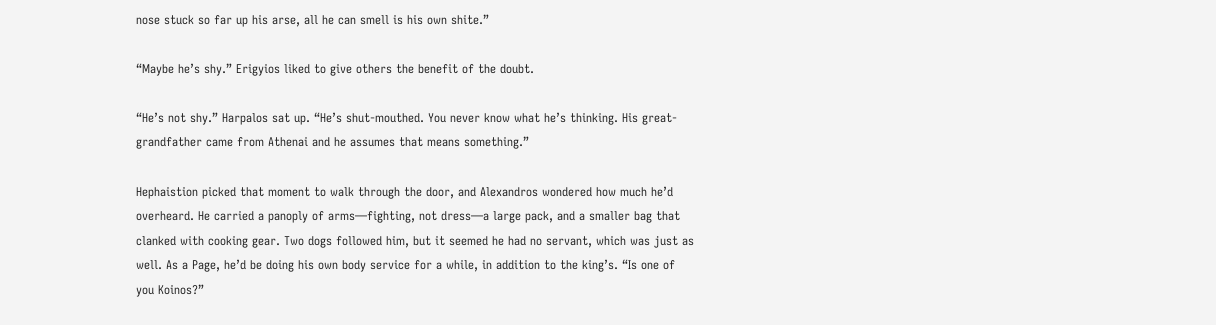nose stuck so far up his arse, all he can smell is his own shite.”

“Maybe he’s shy.” Erigyios liked to give others the benefit of the doubt.

“He’s not shy.” Harpalos sat up. “He’s shut-mouthed. You never know what he’s thinking. His great-grandfather came from Athenai and he assumes that means something.”

Hephaistion picked that moment to walk through the door, and Alexandros wondered how much he’d overheard. He carried a panoply of arms—fighting, not dress—a large pack, and a smaller bag that clanked with cooking gear. Two dogs followed him, but it seemed he had no servant, which was just as well. As a Page, he’d be doing his own body service for a while, in addition to the king’s. “Is one of you Koinos?”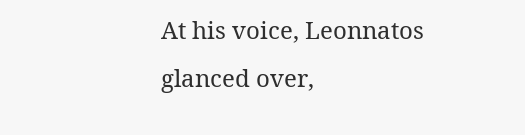At his voice, Leonnatos glanced over,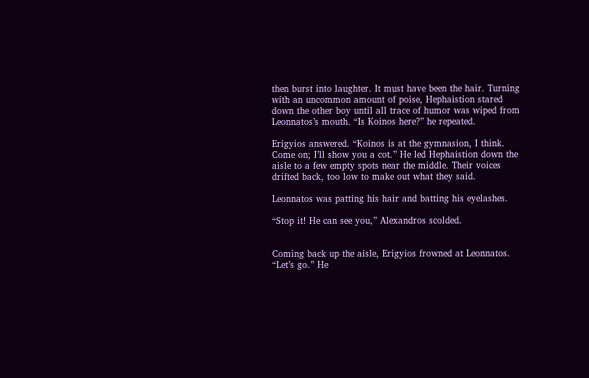then burst into laughter. It must have been the hair. Turning with an uncommon amount of poise, Hephaistion stared down the other boy until all trace of humor was wiped from Leonnatos’s mouth. “Is Koinos here?” he repeated.

Erigyios answered. “Koinos is at the gymnasion, I think. Come on; I’ll show you a cot.” He led Hephaistion down the aisle to a few empty spots near the middle. Their voices drifted back, too low to make out what they said.

Leonnatos was patting his hair and batting his eyelashes.

“Stop it! He can see you,” Alexandros scolded.


Coming back up the aisle, Erigyios frowned at Leonnatos. “Let’s go.” He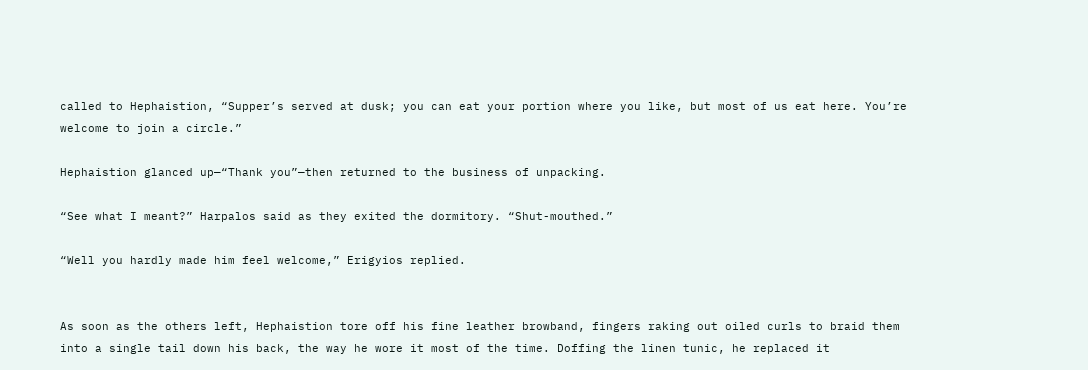called to Hephaistion, “Supper’s served at dusk; you can eat your portion where you like, but most of us eat here. You’re welcome to join a circle.”

Hephaistion glanced up—“Thank you”—then returned to the business of unpacking.

“See what I meant?” Harpalos said as they exited the dormitory. “Shut-mouthed.”

“Well you hardly made him feel welcome,” Erigyios replied.


As soon as the others left, Hephaistion tore off his fine leather browband, fingers raking out oiled curls to braid them into a single tail down his back, the way he wore it most of the time. Doffing the linen tunic, he replaced it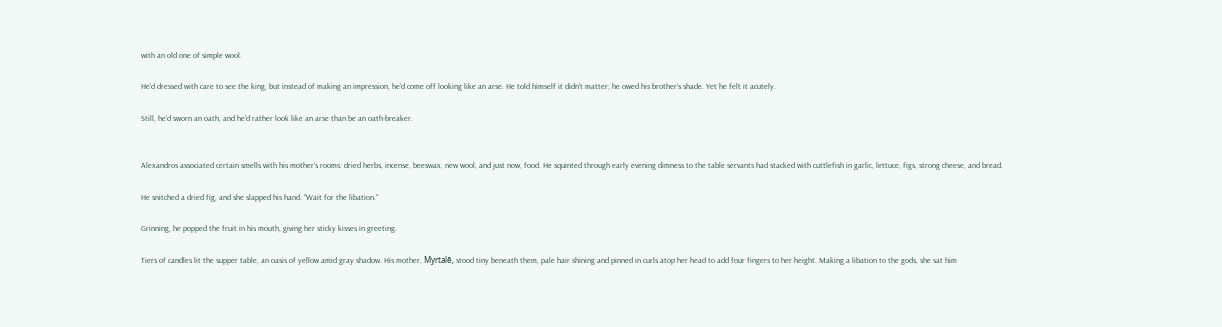with an old one of simple wool.

He’d dressed with care to see the king, but instead of making an impression, he’d come off looking like an arse. He told himself it didn’t matter; he owed his brother’s shade. Yet he felt it acutely.

Still, he’d sworn an oath, and he’d rather look like an arse than be an oath-breaker.


Alexandros associated certain smells with his mother’s rooms: dried herbs, incense, beeswax, new wool, and just now, food. He squinted through early evening dimness to the table servants had stacked with cuttlefish in garlic, lettuce, figs, strong cheese, and bread.

He snitched a dried fig, and she slapped his hand. “Wait for the libation.”

Grinning, he popped the fruit in his mouth, giving her sticky kisses in greeting.

Tiers of candles lit the supper table, an oasis of yellow amid gray shadow. His mother, Myrtalē, stood tiny beneath them, pale hair shining and pinned in curls atop her head to add four fingers to her height. Making a libation to the gods, she sat him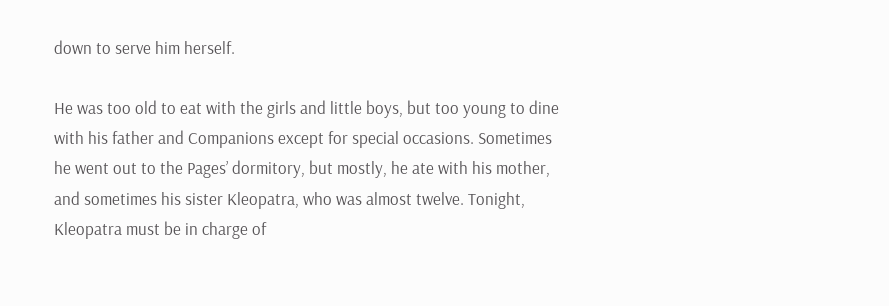down to serve him herself.

He was too old to eat with the girls and little boys, but too young to dine with his father and Companions except for special occasions. Sometimes he went out to the Pages’ dormitory, but mostly, he ate with his mother, and sometimes his sister Kleopatra, who was almost twelve. Tonight, Kleopatra must be in charge of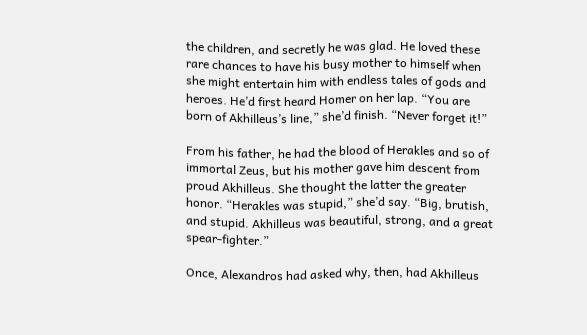the children, and secretly he was glad. He loved these rare chances to have his busy mother to himself when she might entertain him with endless tales of gods and heroes. He’d first heard Homer on her lap. “You are born of Akhilleus’s line,” she’d finish. “Never forget it!”

From his father, he had the blood of Herakles and so of immortal Zeus, but his mother gave him descent from proud Akhilleus. She thought the latter the greater honor. “Herakles was stupid,” she’d say. “Big, brutish, and stupid. Akhilleus was beautiful, strong, and a great spear-fighter.”

Once, Alexandros had asked why, then, had Akhilleus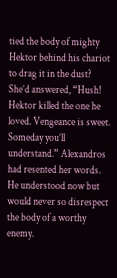tied the body of mighty Hektor behind his chariot to drag it in the dust? She’d answered, “Hush! Hektor killed the one he loved. Vengeance is sweet. Someday you’ll understand.” Alexandros had resented her words. He understood now but would never so disrespect the body of a worthy enemy.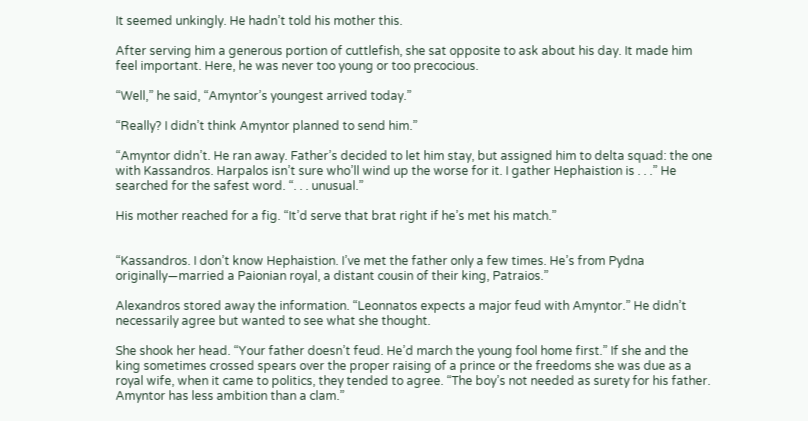It seemed unkingly. He hadn’t told his mother this.

After serving him a generous portion of cuttlefish, she sat opposite to ask about his day. It made him feel important. Here, he was never too young or too precocious.

“Well,” he said, “Amyntor’s youngest arrived today.”

“Really? I didn’t think Amyntor planned to send him.”

“Amyntor didn’t. He ran away. Father’s decided to let him stay, but assigned him to delta squad: the one with Kassandros. Harpalos isn’t sure who’ll wind up the worse for it. I gather Hephaistion is . . .” He searched for the safest word. “. . . unusual.”

His mother reached for a fig. “It’d serve that brat right if he’s met his match.”


“Kassandros. I don’t know Hephaistion. I’ve met the father only a few times. He’s from Pydna originally—married a Paionian royal, a distant cousin of their king, Patraios.”

Alexandros stored away the information. “Leonnatos expects a major feud with Amyntor.” He didn’t necessarily agree but wanted to see what she thought.

She shook her head. “Your father doesn’t feud. He’d march the young fool home first.” If she and the king sometimes crossed spears over the proper raising of a prince or the freedoms she was due as a royal wife, when it came to politics, they tended to agree. “The boy’s not needed as surety for his father. Amyntor has less ambition than a clam.”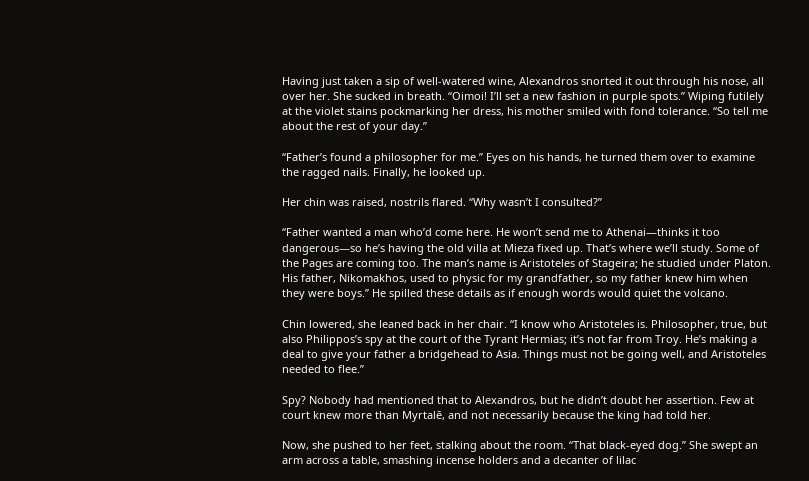Having just taken a sip of well-watered wine, Alexandros snorted it out through his nose, all over her. She sucked in breath. “Oimoi! I’ll set a new fashion in purple spots.” Wiping futilely at the violet stains pockmarking her dress, his mother smiled with fond tolerance. “So tell me about the rest of your day.”

“Father’s found a philosopher for me.” Eyes on his hands, he turned them over to examine the ragged nails. Finally, he looked up.

Her chin was raised, nostrils flared. “Why wasn’t I consulted?”

“Father wanted a man who’d come here. He won’t send me to Athenai—thinks it too dangerous—so he’s having the old villa at Mieza fixed up. That’s where we’ll study. Some of the Pages are coming too. The man’s name is Aristoteles of Stageira; he studied under Platon. His father, Nikomakhos, used to physic for my grandfather, so my father knew him when they were boys.” He spilled these details as if enough words would quiet the volcano.

Chin lowered, she leaned back in her chair. “I know who Aristoteles is. Philosopher, true, but also Philippos’s spy at the court of the Tyrant Hermias; it’s not far from Troy. He’s making a deal to give your father a bridgehead to Asia. Things must not be going well, and Aristoteles needed to flee.”

Spy? Nobody had mentioned that to Alexandros, but he didn’t doubt her assertion. Few at court knew more than Myrtalē, and not necessarily because the king had told her.

Now, she pushed to her feet, stalking about the room. “That black-eyed dog.” She swept an arm across a table, smashing incense holders and a decanter of lilac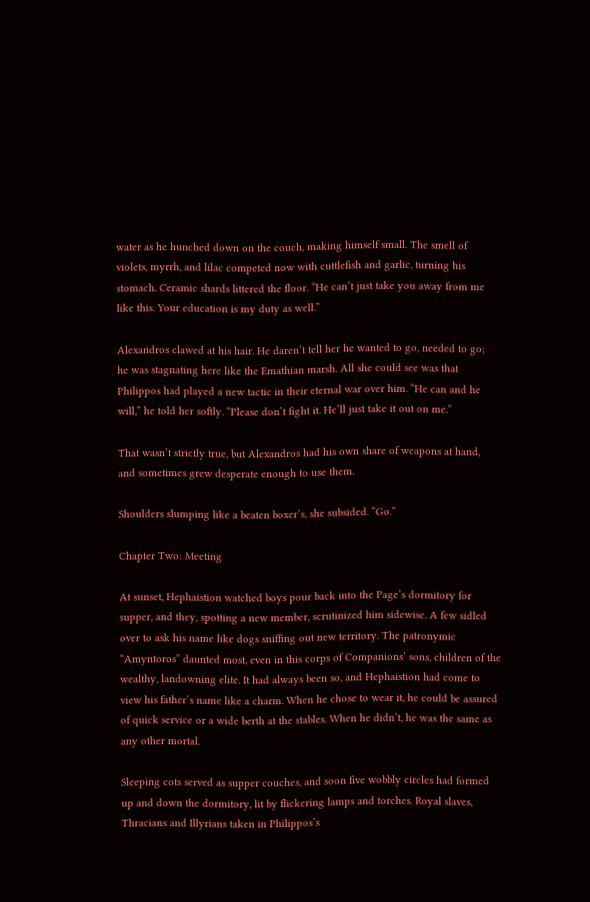water as he hunched down on the couch, making himself small. The smell of violets, myrrh, and lilac competed now with cuttlefish and garlic, turning his stomach. Ceramic shards littered the floor. “He can’t just take you away from me like this. Your education is my duty as well.”

Alexandros clawed at his hair. He daren’t tell her he wanted to go, needed to go; he was stagnating here like the Emathian marsh. All she could see was that Philippos had played a new tactic in their eternal war over him. “He can and he will,” he told her softly. “Please don’t fight it. He’ll just take it out on me.”

That wasn’t strictly true, but Alexandros had his own share of weapons at hand, and sometimes grew desperate enough to use them.

Shoulders slumping like a beaten boxer’s, she subsided. “Go.”

Chapter Two: Meeting

At sunset, Hephaistion watched boys pour back into the Page’s dormitory for supper, and they, spotting a new member, scrutinized him sidewise. A few sidled over to ask his name like dogs sniffing out new territory. The patronymic “Amyntoros” daunted most, even in this corps of Companions’ sons, children of the wealthy, landowning elite. It had always been so, and Hephaistion had come to view his father’s name like a charm. When he chose to wear it, he could be assured of quick service or a wide berth at the stables. When he didn’t, he was the same as any other mortal.

Sleeping cots served as supper couches, and soon five wobbly circles had formed up and down the dormitory, lit by flickering lamps and torches. Royal slaves, Thracians and Illyrians taken in Philippos’s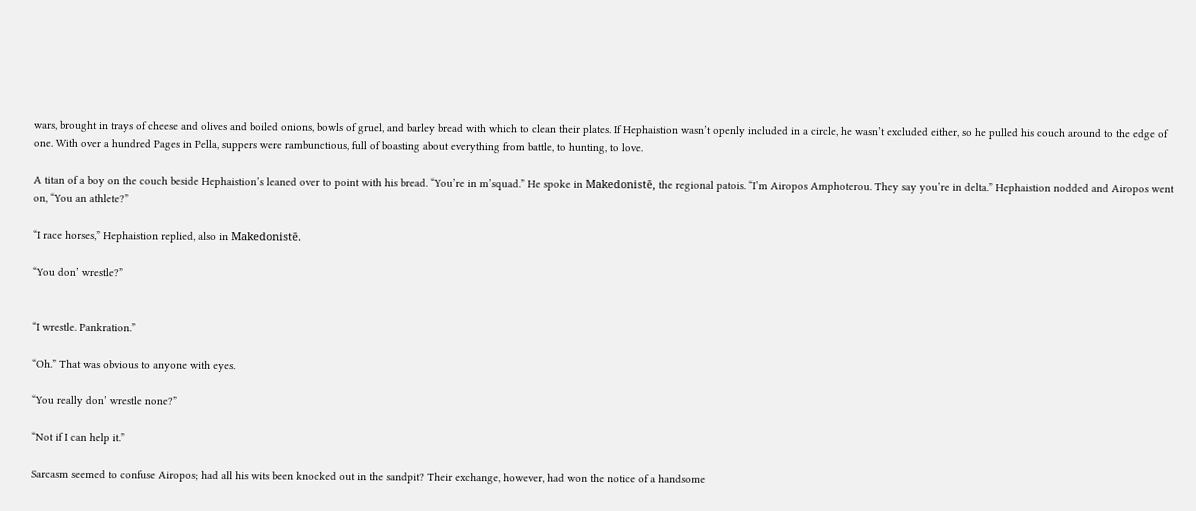wars, brought in trays of cheese and olives and boiled onions, bowls of gruel, and barley bread with which to clean their plates. If Hephaistion wasn’t openly included in a circle, he wasn’t excluded either, so he pulled his couch around to the edge of one. With over a hundred Pages in Pella, suppers were rambunctious, full of boasting about everything from battle, to hunting, to love.

A titan of a boy on the couch beside Hephaistion’s leaned over to point with his bread. “You’re in m’squad.” He spoke in Makedonistē, the regional patois. “I’m Airopos Amphoterou. They say you’re in delta.” Hephaistion nodded and Airopos went on, “You an athlete?”

“I race horses,” Hephaistion replied, also in Makedonistē.

“You don’ wrestle?”


“I wrestle. Pankration.”

“Oh.” That was obvious to anyone with eyes.

“You really don’ wrestle none?”

“Not if I can help it.”

Sarcasm seemed to confuse Airopos; had all his wits been knocked out in the sandpit? Their exchange, however, had won the notice of a handsome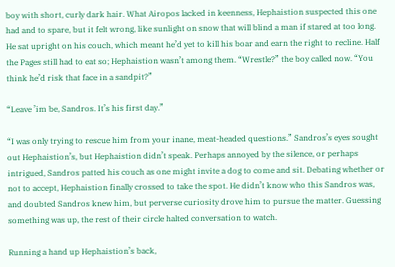boy with short, curly dark hair. What Airopos lacked in keenness, Hephaistion suspected this one had and to spare, but it felt wrong, like sunlight on snow that will blind a man if stared at too long. He sat upright on his couch, which meant he’d yet to kill his boar and earn the right to recline. Half the Pages still had to eat so; Hephaistion wasn’t among them. “Wrestle?” the boy called now. “You think he’d risk that face in a sandpit?”

“Leave ’im be, Sandros. It’s his first day.”

“I was only trying to rescue him from your inane, meat-headed questions.” Sandros’s eyes sought out Hephaistion’s, but Hephaistion didn’t speak. Perhaps annoyed by the silence, or perhaps intrigued, Sandros patted his couch as one might invite a dog to come and sit. Debating whether or not to accept, Hephaistion finally crossed to take the spot. He didn’t know who this Sandros was, and doubted Sandros knew him, but perverse curiosity drove him to pursue the matter. Guessing something was up, the rest of their circle halted conversation to watch.

Running a hand up Hephaistion’s back,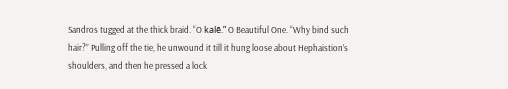Sandros tugged at the thick braid. “O kalē.” O Beautiful One. “Why bind such hair?” Pulling off the tie, he unwound it till it hung loose about Hephaistion’s shoulders, and then he pressed a lock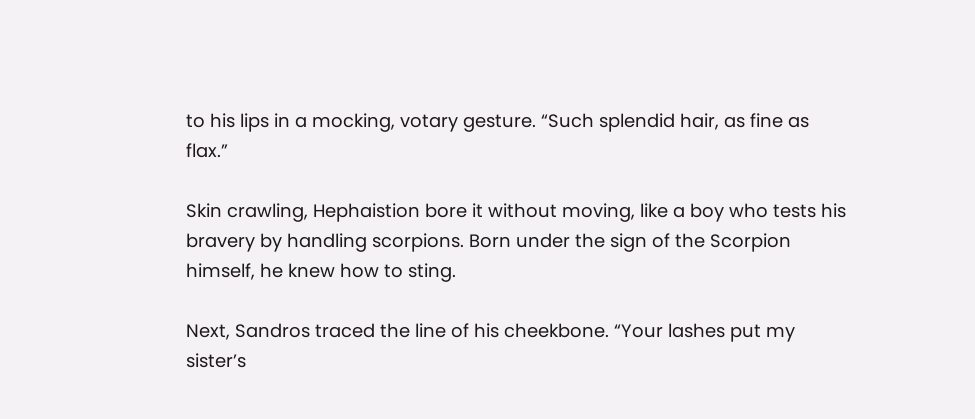to his lips in a mocking, votary gesture. “Such splendid hair, as fine as flax.”

Skin crawling, Hephaistion bore it without moving, like a boy who tests his bravery by handling scorpions. Born under the sign of the Scorpion himself, he knew how to sting.

Next, Sandros traced the line of his cheekbone. “Your lashes put my sister’s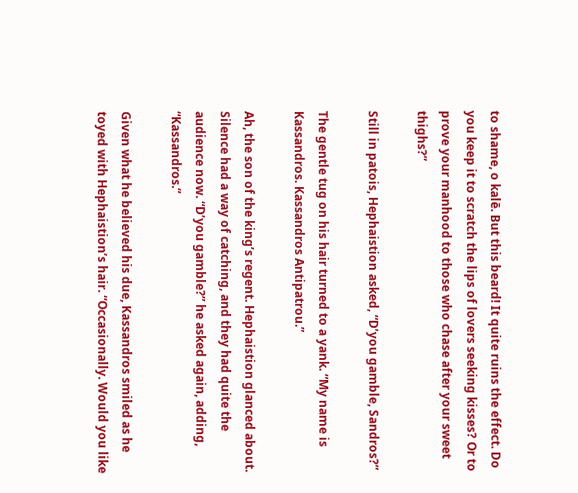to shame, o kalē. But this beard! It quite ruins the effect. Do you keep it to scratch the lips of lovers seeking kisses? Or to prove your manhood to those who chase after your sweet thighs?”

Still in patois, Hephaistion asked, “D’you gamble, Sandros?”

The gentle tug on his hair turned to a yank. “My name is Kassandros. Kassandros Antipatrou.”

Ah, the son of the king’s regent. Hephaistion glanced about. Silence had a way of catching, and they had quite the audience now. “D’you gamble?” he asked again, adding, “Kassandros.”

Given what he believed his due, Kassandros smiled as he toyed with Hephaistion’s hair. “Occasionally. Would you like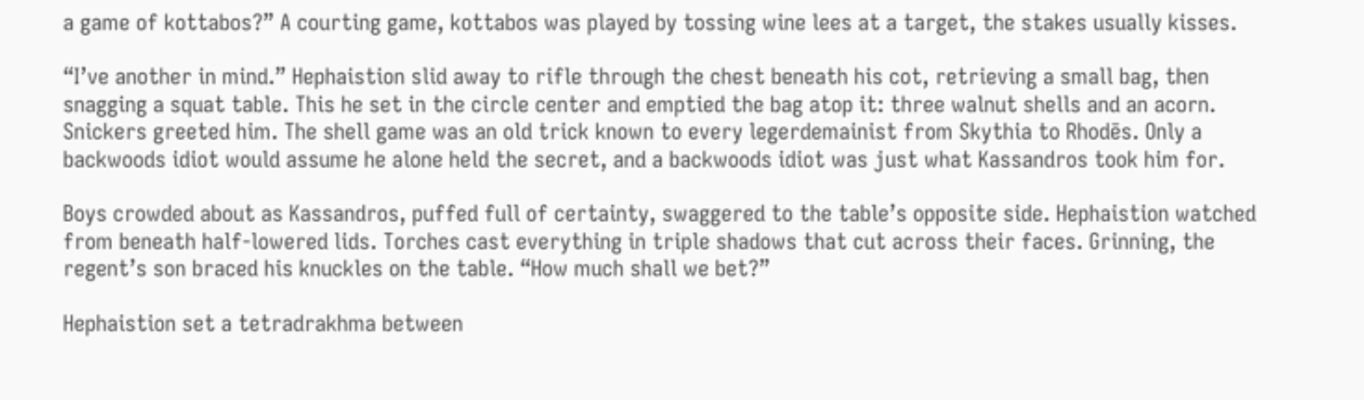a game of kottabos?” A courting game, kottabos was played by tossing wine lees at a target, the stakes usually kisses.

“I’ve another in mind.” Hephaistion slid away to rifle through the chest beneath his cot, retrieving a small bag, then snagging a squat table. This he set in the circle center and emptied the bag atop it: three walnut shells and an acorn. Snickers greeted him. The shell game was an old trick known to every legerdemainist from Skythia to Rhodēs. Only a backwoods idiot would assume he alone held the secret, and a backwoods idiot was just what Kassandros took him for.

Boys crowded about as Kassandros, puffed full of certainty, swaggered to the table’s opposite side. Hephaistion watched from beneath half-lowered lids. Torches cast everything in triple shadows that cut across their faces. Grinning, the regent’s son braced his knuckles on the table. “How much shall we bet?”

Hephaistion set a tetradrakhma between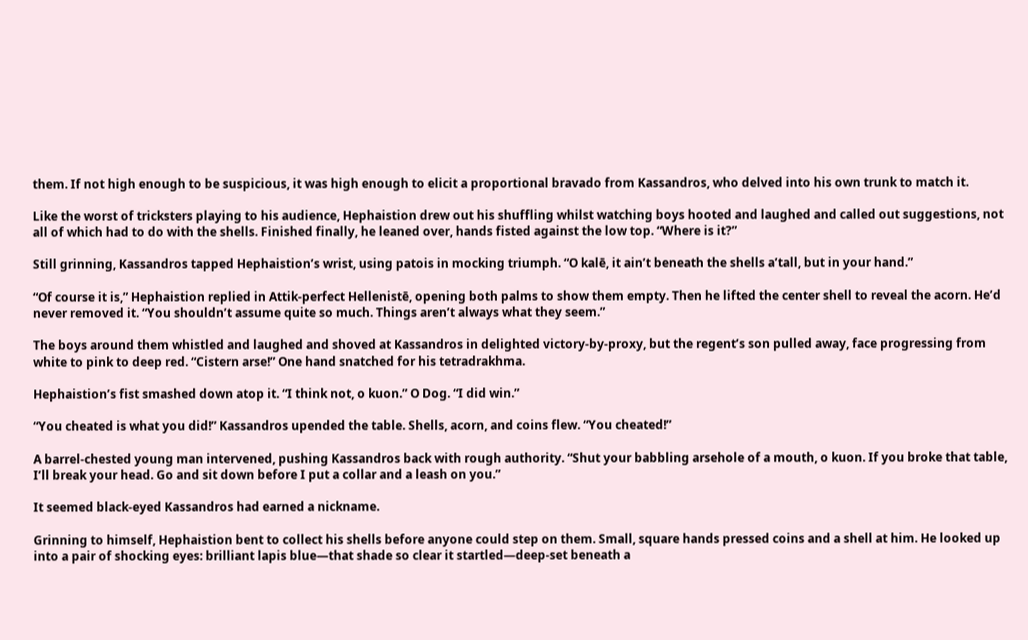them. If not high enough to be suspicious, it was high enough to elicit a proportional bravado from Kassandros, who delved into his own trunk to match it.

Like the worst of tricksters playing to his audience, Hephaistion drew out his shuffling whilst watching boys hooted and laughed and called out suggestions, not all of which had to do with the shells. Finished finally, he leaned over, hands fisted against the low top. “Where is it?”

Still grinning, Kassandros tapped Hephaistion’s wrist, using patois in mocking triumph. “O kalē, it ain’t beneath the shells a’tall, but in your hand.”

“Of course it is,” Hephaistion replied in Attik-perfect Hellenistē, opening both palms to show them empty. Then he lifted the center shell to reveal the acorn. He’d never removed it. “You shouldn’t assume quite so much. Things aren’t always what they seem.”

The boys around them whistled and laughed and shoved at Kassandros in delighted victory-by-proxy, but the regent’s son pulled away, face progressing from white to pink to deep red. “Cistern arse!” One hand snatched for his tetradrakhma.

Hephaistion’s fist smashed down atop it. “I think not, o kuon.” O Dog. “I did win.”

“You cheated is what you did!” Kassandros upended the table. Shells, acorn, and coins flew. “You cheated!”

A barrel-chested young man intervened, pushing Kassandros back with rough authority. “Shut your babbling arsehole of a mouth, o kuon. If you broke that table, I’ll break your head. Go and sit down before I put a collar and a leash on you.”

It seemed black-eyed Kassandros had earned a nickname.

Grinning to himself, Hephaistion bent to collect his shells before anyone could step on them. Small, square hands pressed coins and a shell at him. He looked up into a pair of shocking eyes: brilliant lapis blue—that shade so clear it startled—deep-set beneath a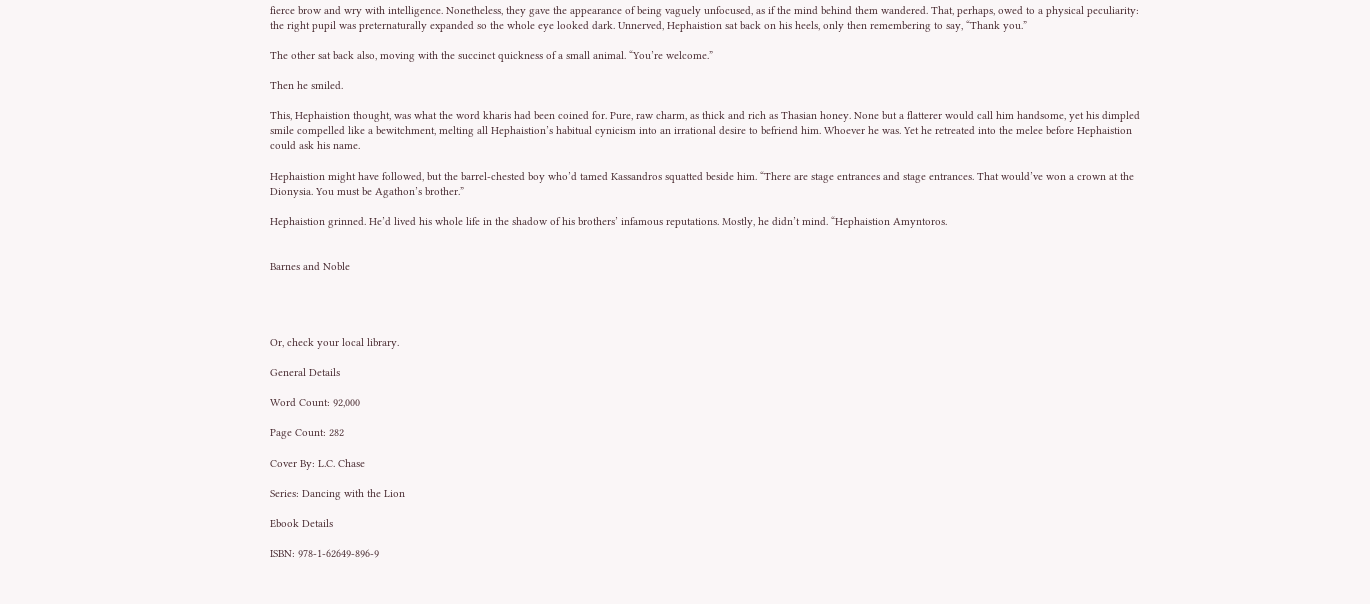fierce brow and wry with intelligence. Nonetheless, they gave the appearance of being vaguely unfocused, as if the mind behind them wandered. That, perhaps, owed to a physical peculiarity: the right pupil was preternaturally expanded so the whole eye looked dark. Unnerved, Hephaistion sat back on his heels, only then remembering to say, “Thank you.”

The other sat back also, moving with the succinct quickness of a small animal. “You’re welcome.”

Then he smiled.

This, Hephaistion thought, was what the word kharis had been coined for. Pure, raw charm, as thick and rich as Thasian honey. None but a flatterer would call him handsome, yet his dimpled smile compelled like a bewitchment, melting all Hephaistion’s habitual cynicism into an irrational desire to befriend him. Whoever he was. Yet he retreated into the melee before Hephaistion could ask his name.

Hephaistion might have followed, but the barrel-chested boy who’d tamed Kassandros squatted beside him. “There are stage entrances and stage entrances. That would’ve won a crown at the Dionysia. You must be Agathon’s brother.”

Hephaistion grinned. He’d lived his whole life in the shadow of his brothers’ infamous reputations. Mostly, he didn’t mind. “Hephaistion Amyntoros.


Barnes and Noble




Or, check your local library.

General Details

Word Count: 92,000

Page Count: 282

Cover By: L.C. Chase

Series: Dancing with the Lion

Ebook Details

ISBN: 978-1-62649-896-9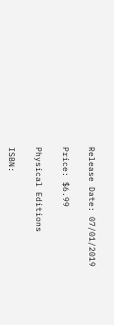Release Date: 07/01/2019

Price: $6.99

Physical Editions

ISBN: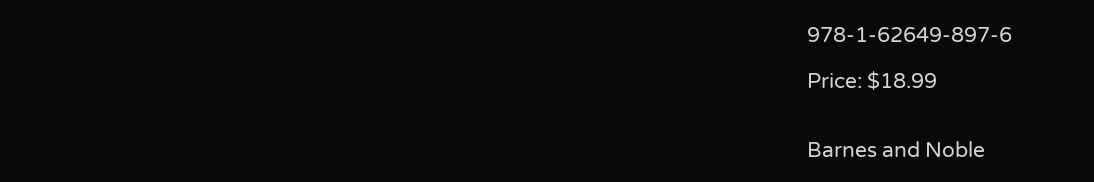978-1-62649-897-6

Price: $18.99


Barnes and Noble